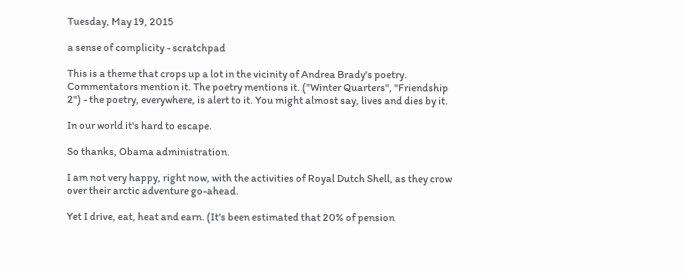Tuesday, May 19, 2015

a sense of complicity - scratchpad

This is a theme that crops up a lot in the vicinity of Andrea Brady's poetry. Commentators mention it. The poetry mentions it. ("Winter Quarters", "Friendship 2") - the poetry, everywhere, is alert to it. You might almost say, lives and dies by it.

In our world it's hard to escape.

So thanks, Obama administration.

I am not very happy, right now, with the activities of Royal Dutch Shell, as they crow over their arctic adventure go-ahead.

Yet I drive, eat, heat and earn. (It's been estimated that 20% of pension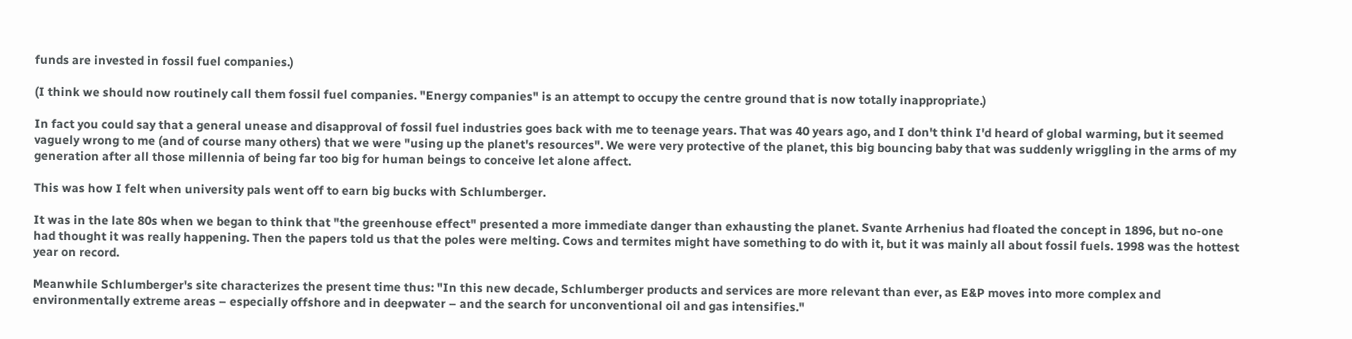funds are invested in fossil fuel companies.)

(I think we should now routinely call them fossil fuel companies. "Energy companies" is an attempt to occupy the centre ground that is now totally inappropriate.)

In fact you could say that a general unease and disapproval of fossil fuel industries goes back with me to teenage years. That was 40 years ago, and I don't think I'd heard of global warming, but it seemed vaguely wrong to me (and of course many others) that we were "using up the planet's resources". We were very protective of the planet, this big bouncing baby that was suddenly wriggling in the arms of my generation after all those millennia of being far too big for human beings to conceive let alone affect.

This was how I felt when university pals went off to earn big bucks with Schlumberger.

It was in the late 80s when we began to think that "the greenhouse effect" presented a more immediate danger than exhausting the planet. Svante Arrhenius had floated the concept in 1896, but no-one had thought it was really happening. Then the papers told us that the poles were melting. Cows and termites might have something to do with it, but it was mainly all about fossil fuels. 1998 was the hottest year on record.

Meanwhile Schlumberger's site characterizes the present time thus: "In this new decade, Schlumberger products and services are more relevant than ever, as E&P moves into more complex and environmentally extreme areas – especially offshore and in deepwater – and the search for unconventional oil and gas intensifies."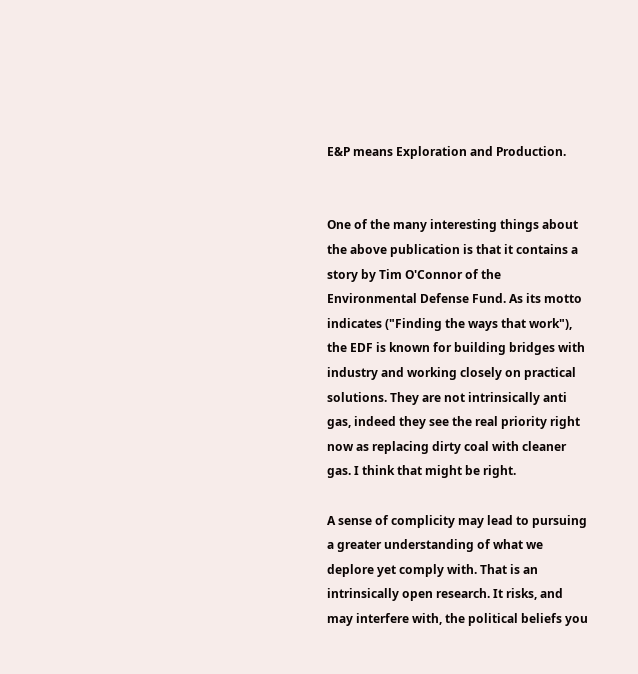E&P means Exploration and Production.


One of the many interesting things about the above publication is that it contains a story by Tim O'Connor of the Environmental Defense Fund. As its motto indicates ("Finding the ways that work"), the EDF is known for building bridges with industry and working closely on practical solutions. They are not intrinsically anti gas, indeed they see the real priority right now as replacing dirty coal with cleaner gas. I think that might be right.

A sense of complicity may lead to pursuing a greater understanding of what we deplore yet comply with. That is an intrinsically open research. It risks, and may interfere with, the political beliefs you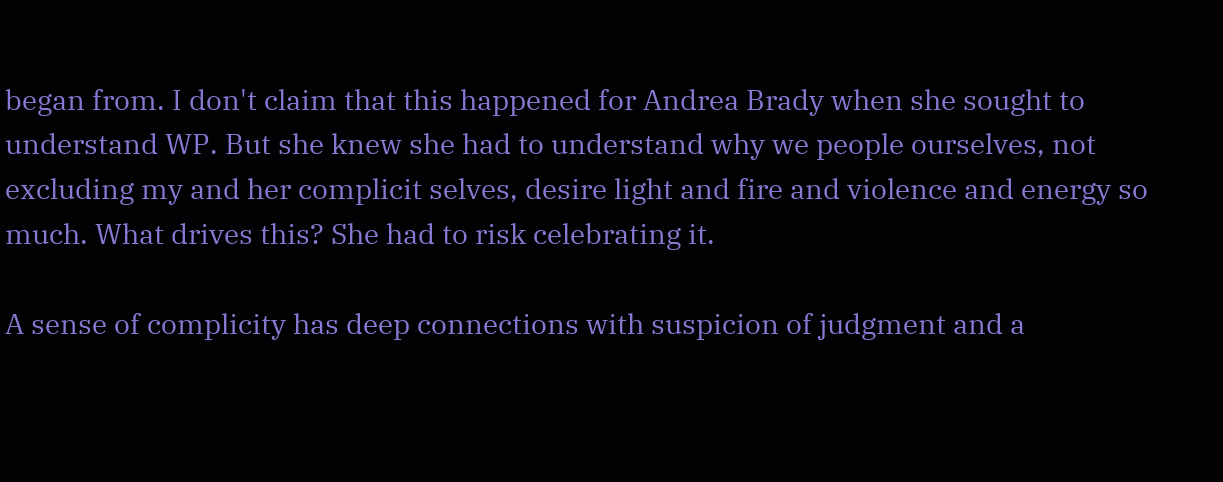began from. I don't claim that this happened for Andrea Brady when she sought to understand WP. But she knew she had to understand why we people ourselves, not excluding my and her complicit selves, desire light and fire and violence and energy so much. What drives this? She had to risk celebrating it.

A sense of complicity has deep connections with suspicion of judgment and a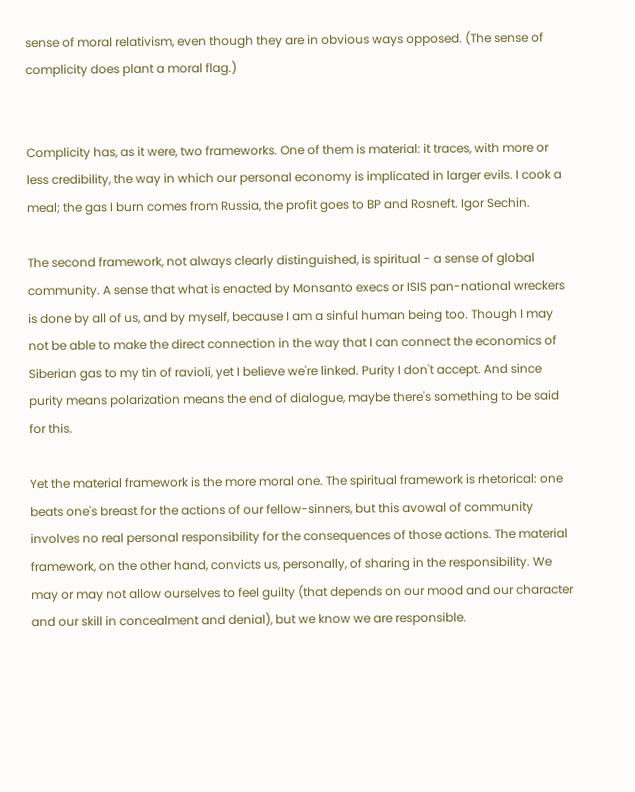sense of moral relativism, even though they are in obvious ways opposed. (The sense of complicity does plant a moral flag.)


Complicity has, as it were, two frameworks. One of them is material: it traces, with more or less credibility, the way in which our personal economy is implicated in larger evils. I cook a meal; the gas I burn comes from Russia, the profit goes to BP and Rosneft. Igor Sechin.

The second framework, not always clearly distinguished, is spiritual - a sense of global community. A sense that what is enacted by Monsanto execs or ISIS pan-national wreckers is done by all of us, and by myself, because I am a sinful human being too. Though I may not be able to make the direct connection in the way that I can connect the economics of Siberian gas to my tin of ravioli, yet I believe we're linked. Purity I don't accept. And since purity means polarization means the end of dialogue, maybe there's something to be said for this.

Yet the material framework is the more moral one. The spiritual framework is rhetorical: one beats one's breast for the actions of our fellow-sinners, but this avowal of community involves no real personal responsibility for the consequences of those actions. The material framework, on the other hand, convicts us, personally, of sharing in the responsibility. We may or may not allow ourselves to feel guilty (that depends on our mood and our character and our skill in concealment and denial), but we know we are responsible.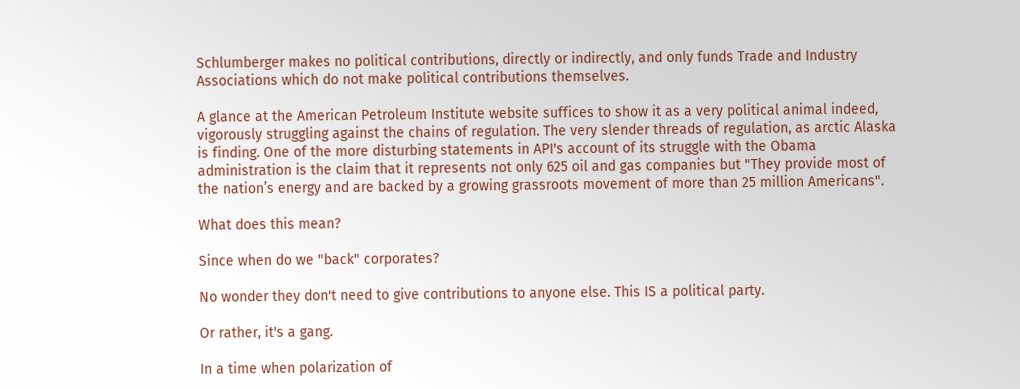Schlumberger makes no political contributions, directly or indirectly, and only funds Trade and Industry Associations which do not make political contributions themselves.

A glance at the American Petroleum Institute website suffices to show it as a very political animal indeed, vigorously struggling against the chains of regulation. The very slender threads of regulation, as arctic Alaska is finding. One of the more disturbing statements in API's account of its struggle with the Obama administration is the claim that it represents not only 625 oil and gas companies but "They provide most of the nation’s energy and are backed by a growing grassroots movement of more than 25 million Americans".

What does this mean?

Since when do we "back" corporates?

No wonder they don't need to give contributions to anyone else. This IS a political party.

Or rather, it's a gang.

In a time when polarization of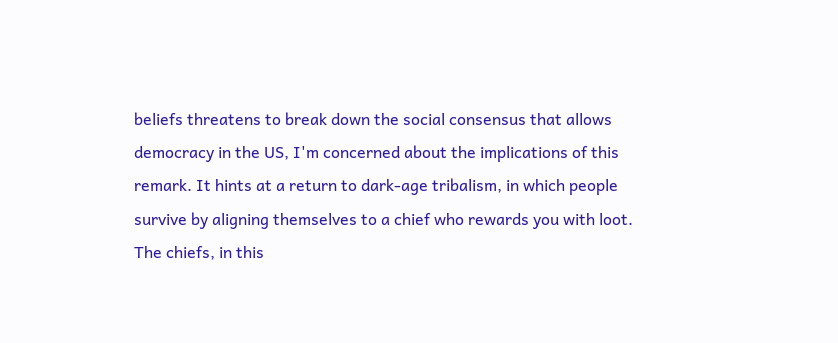beliefs threatens to break down the social consensus that allows democracy in the US, I'm concerned about the implications of this remark. It hints at a return to dark-age tribalism, in which people survive by aligning themselves to a chief who rewards you with loot. The chiefs, in this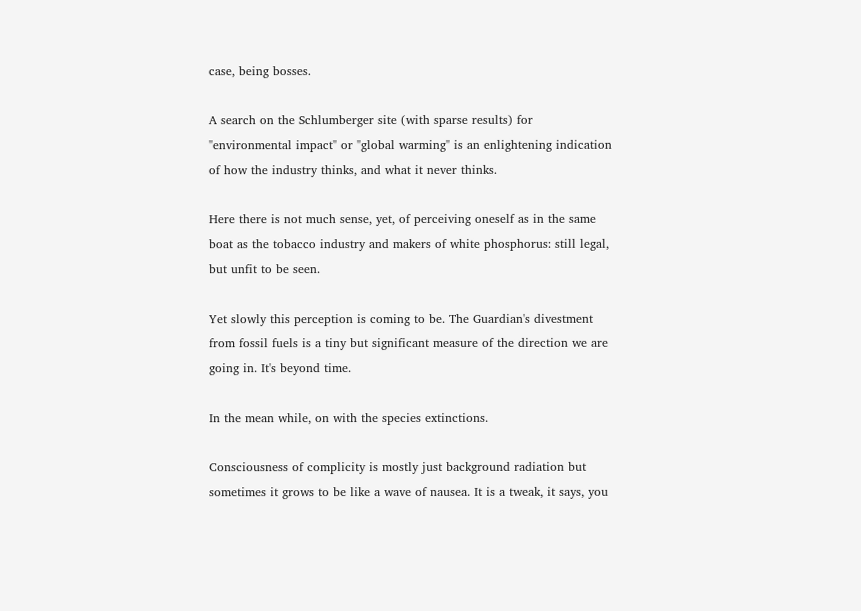case, being bosses.

A search on the Schlumberger site (with sparse results) for "environmental impact" or "global warming" is an enlightening indication of how the industry thinks, and what it never thinks.

Here there is not much sense, yet, of perceiving oneself as in the same boat as the tobacco industry and makers of white phosphorus: still legal, but unfit to be seen.

Yet slowly this perception is coming to be. The Guardian's divestment from fossil fuels is a tiny but significant measure of the direction we are going in. It's beyond time.

In the mean while, on with the species extinctions.

Consciousness of complicity is mostly just background radiation but sometimes it grows to be like a wave of nausea. It is a tweak, it says, you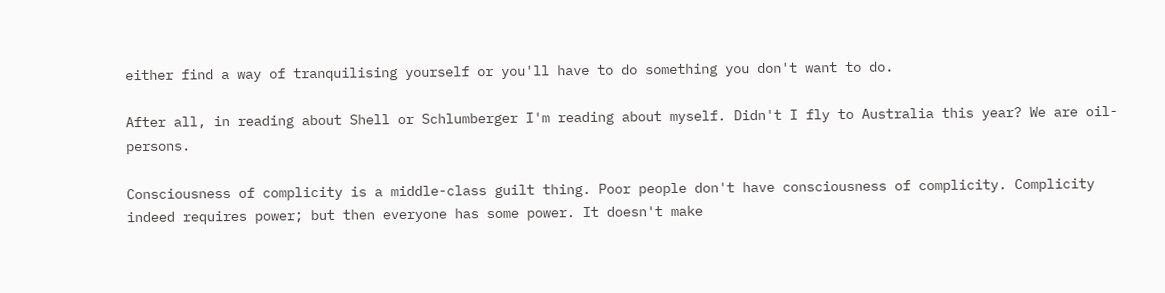either find a way of tranquilising yourself or you'll have to do something you don't want to do.

After all, in reading about Shell or Schlumberger I'm reading about myself. Didn't I fly to Australia this year? We are oil-persons.

Consciousness of complicity is a middle-class guilt thing. Poor people don't have consciousness of complicity. Complicity indeed requires power; but then everyone has some power. It doesn't make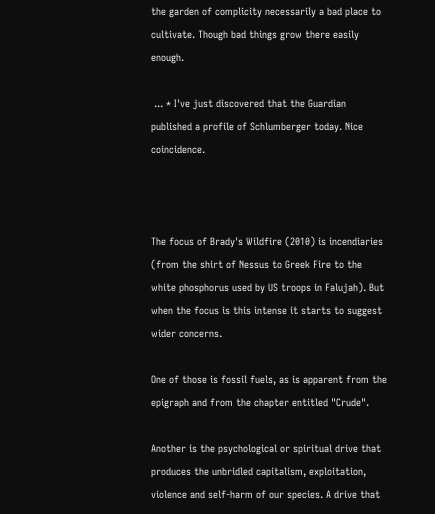the garden of complicity necessarily a bad place to cultivate. Though bad things grow there easily enough.

 ... * I've just discovered that the Guardian published a profile of Schlumberger today. Nice coincidence.



The focus of Brady's Wildfire (2010) is incendiaries (from the shirt of Nessus to Greek Fire to the white phosphorus used by US troops in Falujah). But when the focus is this intense it starts to suggest wider concerns.

One of those is fossil fuels, as is apparent from the epigraph and from the chapter entitled "Crude".

Another is the psychological or spiritual drive that produces the unbridled capitalism, exploitation, violence and self-harm of our species. A drive that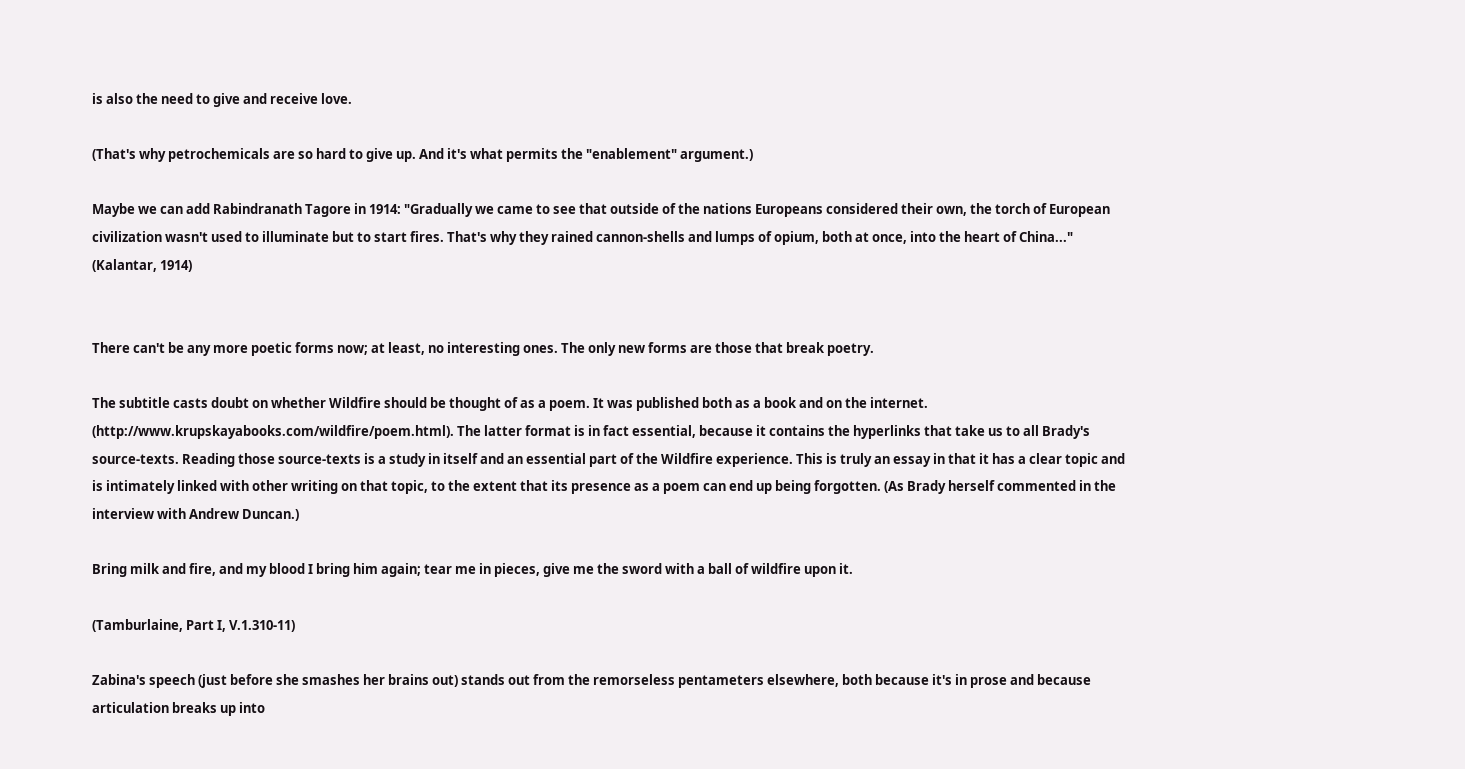is also the need to give and receive love.

(That's why petrochemicals are so hard to give up. And it's what permits the "enablement" argument.)

Maybe we can add Rabindranath Tagore in 1914: "Gradually we came to see that outside of the nations Europeans considered their own, the torch of European civilization wasn't used to illuminate but to start fires. That's why they rained cannon-shells and lumps of opium, both at once, into the heart of China..."  (Kalantar, 1914)


There can't be any more poetic forms now; at least, no interesting ones. The only new forms are those that break poetry.

The subtitle casts doubt on whether Wildfire should be thought of as a poem. It was published both as a book and on the internet. (http://www.krupskayabooks.com/wildfire/poem.html). The latter format is in fact essential, because it contains the hyperlinks that take us to all Brady's source-texts. Reading those source-texts is a study in itself and an essential part of the Wildfire experience. This is truly an essay in that it has a clear topic and is intimately linked with other writing on that topic, to the extent that its presence as a poem can end up being forgotten. (As Brady herself commented in the interview with Andrew Duncan.)

Bring milk and fire, and my blood I bring him again; tear me in pieces, give me the sword with a ball of wildfire upon it.

(Tamburlaine, Part I, V.1.310-11)

Zabina's speech (just before she smashes her brains out) stands out from the remorseless pentameters elsewhere, both because it's in prose and because articulation breaks up into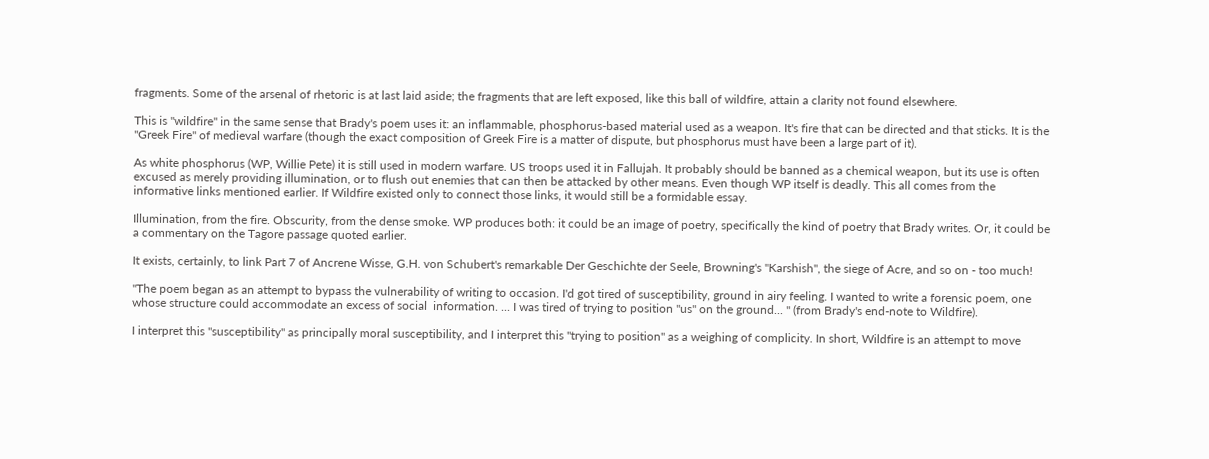fragments. Some of the arsenal of rhetoric is at last laid aside; the fragments that are left exposed, like this ball of wildfire, attain a clarity not found elsewhere.

This is "wildfire" in the same sense that Brady's poem uses it: an inflammable, phosphorus-based material used as a weapon. It's fire that can be directed and that sticks. It is the "Greek Fire" of medieval warfare (though the exact composition of Greek Fire is a matter of dispute, but phosphorus must have been a large part of it).

As white phosphorus (WP, Willie Pete) it is still used in modern warfare. US troops used it in Fallujah. It probably should be banned as a chemical weapon, but its use is often excused as merely providing illumination, or to flush out enemies that can then be attacked by other means. Even though WP itself is deadly. This all comes from the informative links mentioned earlier. If Wildfire existed only to connect those links, it would still be a formidable essay.

Illumination, from the fire. Obscurity, from the dense smoke. WP produces both: it could be an image of poetry, specifically the kind of poetry that Brady writes. Or, it could be a commentary on the Tagore passage quoted earlier.

It exists, certainly, to link Part 7 of Ancrene Wisse, G.H. von Schubert's remarkable Der Geschichte der Seele, Browning's "Karshish", the siege of Acre, and so on - too much!

"The poem began as an attempt to bypass the vulnerability of writing to occasion. I'd got tired of susceptibility, ground in airy feeling. I wanted to write a forensic poem, one whose structure could accommodate an excess of social  information. ... I was tired of trying to position "us" on the ground... " (from Brady's end-note to Wildfire).

I interpret this "susceptibility" as principally moral susceptibility, and I interpret this "trying to position" as a weighing of complicity. In short, Wildfire is an attempt to move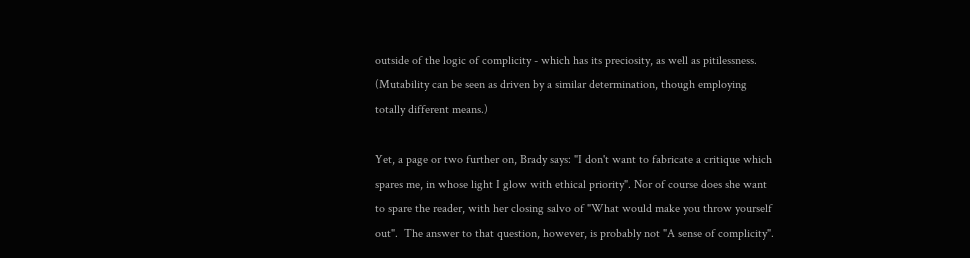outside of the logic of complicity - which has its preciosity, as well as pitilessness. (Mutability can be seen as driven by a similar determination, though employing totally different means.)

Yet, a page or two further on, Brady says: "I don't want to fabricate a critique which spares me, in whose light I glow with ethical priority". Nor of course does she want to spare the reader, with her closing salvo of "What would make you throw yourself out".  The answer to that question, however, is probably not "A sense of complicity".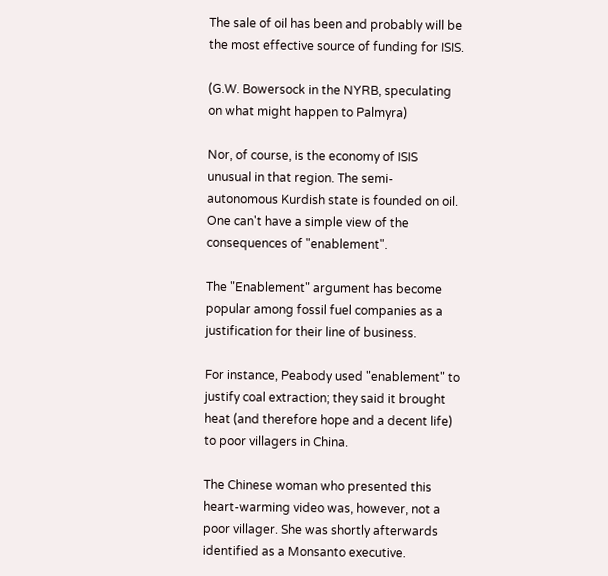The sale of oil has been and probably will be the most effective source of funding for ISIS.

(G.W. Bowersock in the NYRB, speculating on what might happen to Palmyra)

Nor, of course, is the economy of ISIS unusual in that region. The semi-autonomous Kurdish state is founded on oil. One can't have a simple view of the consequences of "enablement".

The "Enablement" argument has become popular among fossil fuel companies as a justification for their line of business.

For instance, Peabody used "enablement" to justify coal extraction; they said it brought heat (and therefore hope and a decent life) to poor villagers in China.

The Chinese woman who presented this heart-warming video was, however, not a poor villager. She was shortly afterwards identified as a Monsanto executive.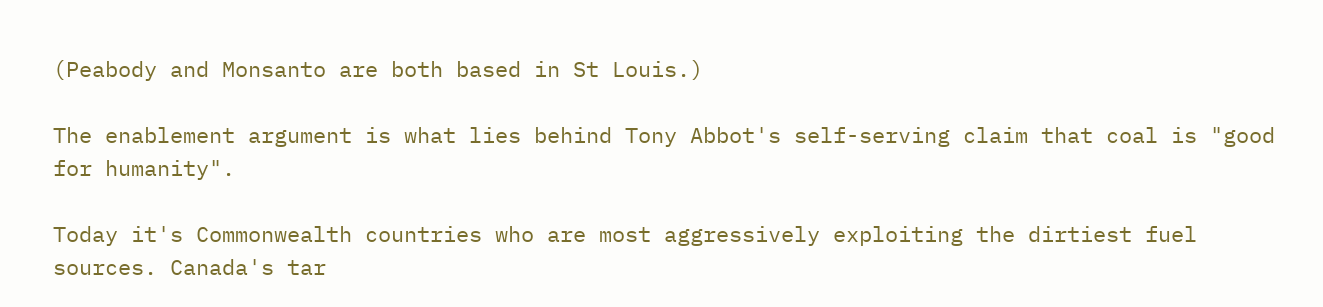(Peabody and Monsanto are both based in St Louis.)

The enablement argument is what lies behind Tony Abbot's self-serving claim that coal is "good for humanity".

Today it's Commonwealth countries who are most aggressively exploiting the dirtiest fuel sources. Canada's tar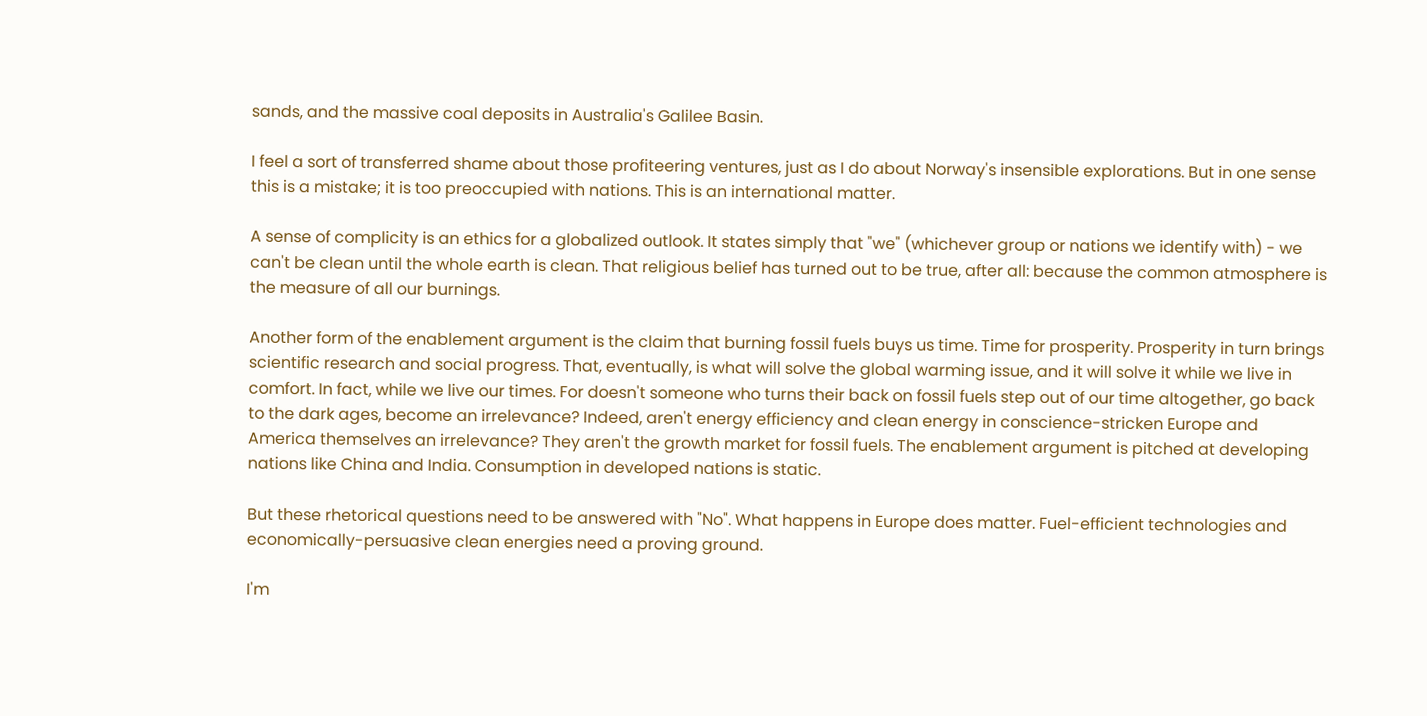sands, and the massive coal deposits in Australia's Galilee Basin.

I feel a sort of transferred shame about those profiteering ventures, just as I do about Norway's insensible explorations. But in one sense this is a mistake; it is too preoccupied with nations. This is an international matter.

A sense of complicity is an ethics for a globalized outlook. It states simply that "we" (whichever group or nations we identify with) - we can't be clean until the whole earth is clean. That religious belief has turned out to be true, after all: because the common atmosphere is the measure of all our burnings.

Another form of the enablement argument is the claim that burning fossil fuels buys us time. Time for prosperity. Prosperity in turn brings scientific research and social progress. That, eventually, is what will solve the global warming issue, and it will solve it while we live in comfort. In fact, while we live our times. For doesn't someone who turns their back on fossil fuels step out of our time altogether, go back to the dark ages, become an irrelevance? Indeed, aren't energy efficiency and clean energy in conscience-stricken Europe and America themselves an irrelevance? They aren't the growth market for fossil fuels. The enablement argument is pitched at developing nations like China and India. Consumption in developed nations is static.

But these rhetorical questions need to be answered with "No". What happens in Europe does matter. Fuel-efficient technologies and economically-persuasive clean energies need a proving ground.

I'm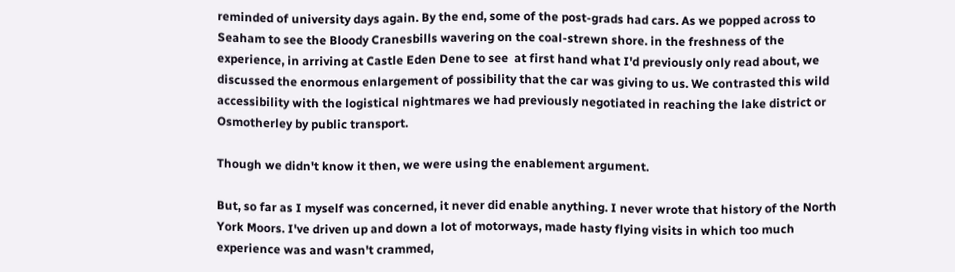reminded of university days again. By the end, some of the post-grads had cars. As we popped across to Seaham to see the Bloody Cranesbills wavering on the coal-strewn shore. in the freshness of the experience, in arriving at Castle Eden Dene to see  at first hand what I'd previously only read about, we discussed the enormous enlargement of possibility that the car was giving to us. We contrasted this wild accessibility with the logistical nightmares we had previously negotiated in reaching the lake district or Osmotherley by public transport.

Though we didn't know it then, we were using the enablement argument.

But, so far as I myself was concerned, it never did enable anything. I never wrote that history of the North York Moors. I've driven up and down a lot of motorways, made hasty flying visits in which too much experience was and wasn't crammed,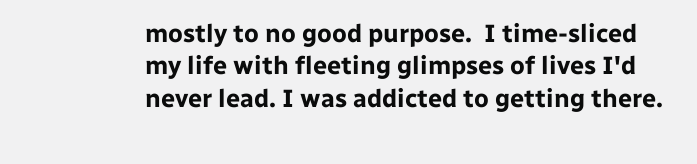mostly to no good purpose.  I time-sliced my life with fleeting glimpses of lives I'd never lead. I was addicted to getting there.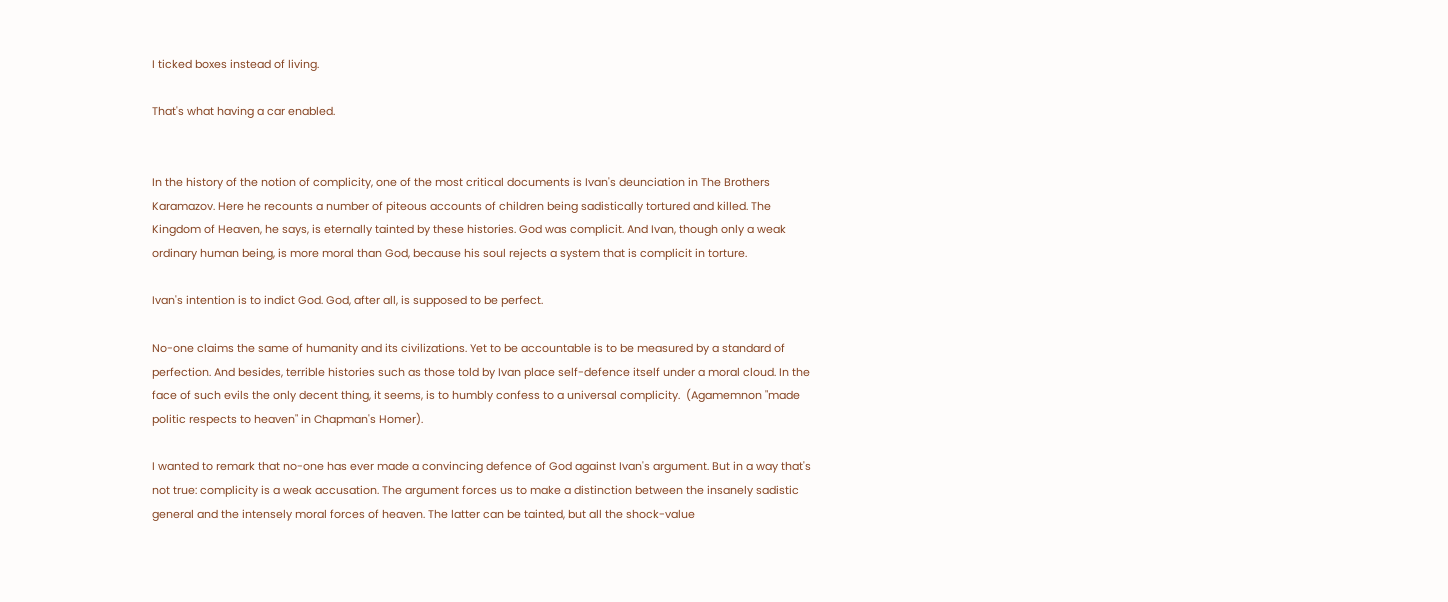I ticked boxes instead of living.

That's what having a car enabled.


In the history of the notion of complicity, one of the most critical documents is Ivan's deunciation in The Brothers Karamazov. Here he recounts a number of piteous accounts of children being sadistically tortured and killed. The Kingdom of Heaven, he says, is eternally tainted by these histories. God was complicit. And Ivan, though only a weak ordinary human being, is more moral than God, because his soul rejects a system that is complicit in torture.

Ivan's intention is to indict God. God, after all, is supposed to be perfect.

No-one claims the same of humanity and its civilizations. Yet to be accountable is to be measured by a standard of perfection. And besides, terrible histories such as those told by Ivan place self-defence itself under a moral cloud. In the face of such evils the only decent thing, it seems, is to humbly confess to a universal complicity.  (Agamemnon "made politic respects to heaven" in Chapman's Homer).

I wanted to remark that no-one has ever made a convincing defence of God against Ivan's argument. But in a way that's not true: complicity is a weak accusation. The argument forces us to make a distinction between the insanely sadistic general and the intensely moral forces of heaven. The latter can be tainted, but all the shock-value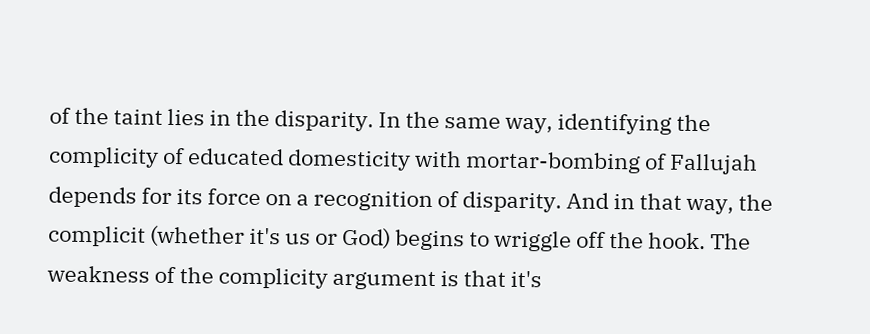of the taint lies in the disparity. In the same way, identifying the complicity of educated domesticity with mortar-bombing of Fallujah depends for its force on a recognition of disparity. And in that way, the complicit (whether it's us or God) begins to wriggle off the hook. The weakness of the complicity argument is that it's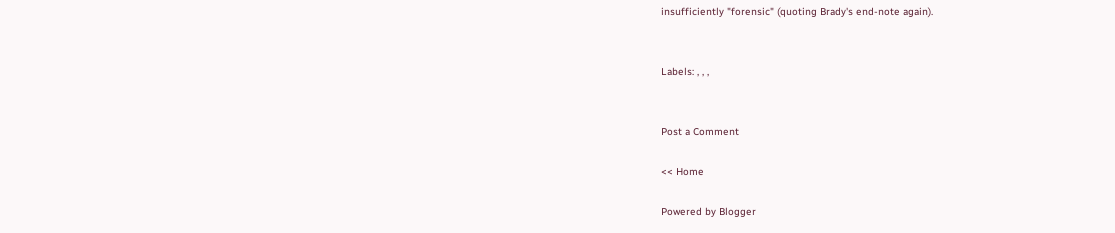insufficiently "forensic" (quoting Brady's end-note again).


Labels: , , ,


Post a Comment

<< Home

Powered by Blogger